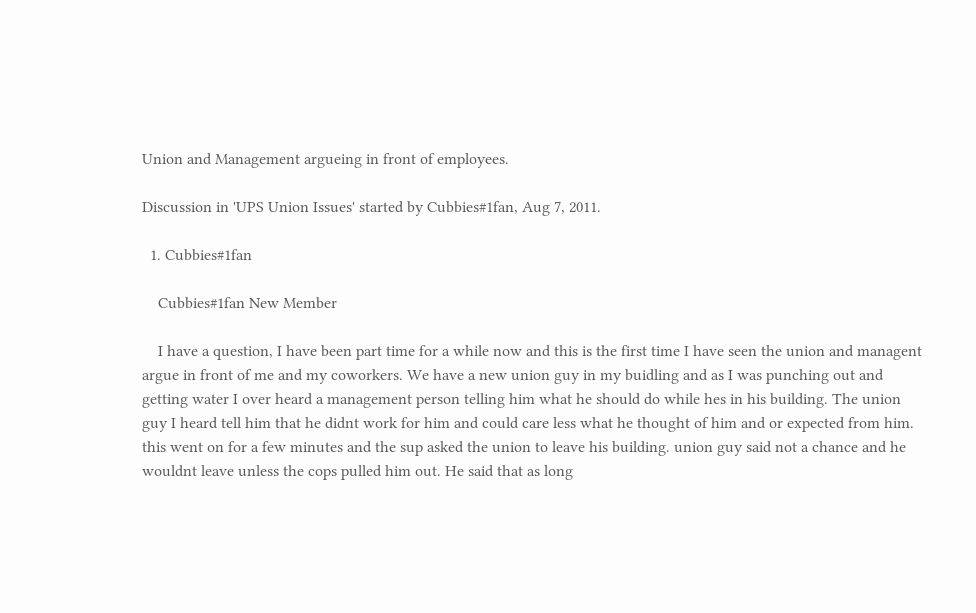Union and Management argueing in front of employees.

Discussion in 'UPS Union Issues' started by Cubbies#1fan, Aug 7, 2011.

  1. Cubbies#1fan

    Cubbies#1fan New Member

    I have a question, I have been part time for a while now and this is the first time I have seen the union and managent argue in front of me and my coworkers. We have a new union guy in my buidling and as I was punching out and getting water I over heard a management person telling him what he should do while hes in his building. The union guy I heard tell him that he didnt work for him and could care less what he thought of him and or expected from him. this went on for a few minutes and the sup asked the union to leave his building. union guy said not a chance and he wouldnt leave unless the cops pulled him out. He said that as long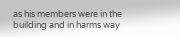as his members were in the building and in harms way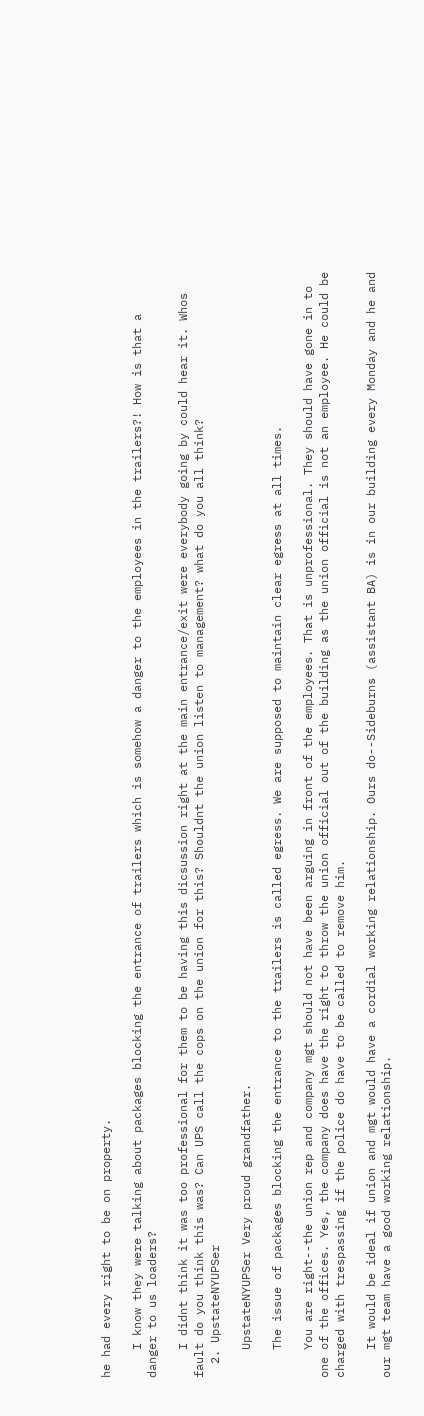he had every right to be on property.

    I know they were talking about packages blocking the entrance of trailers which is somehow a danger to the employees in the trailers?! How is that a danger to us loaders?

    I didnt think it was too professional for them to be having this dicsussion right at the main entrance/exit were everybody going by could hear it. Whos fault do you think this was? Can UPS call the cops on the union for this? Shouldnt the union listen to management? what do you all think?
  2. UpstateNYUPSer

    UpstateNYUPSer Very proud grandfather.

    The issue of packages blocking the entrance to the trailers is called egress. We are supposed to maintain clear egress at all times.

    You are right--the union rep and company mgt should not have been arguing in front of the employees. That is unprofessional. They should have gone in to one of the offices. Yes, the company does have the right to throw the union official out of the building as the union official is not an employee. He could be charged with trespassing if the police do have to be called to remove him.

    It would be ideal if union and mgt would have a cordial working relationship. Ours do--Sideburns (assistant BA) is in our building every Monday and he and our mgt team have a good working relationship.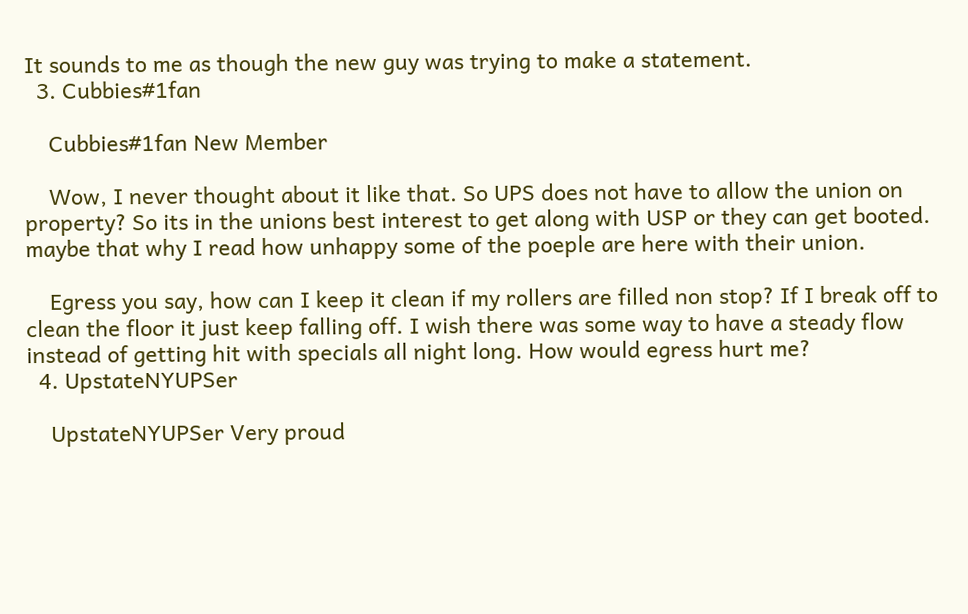It sounds to me as though the new guy was trying to make a statement.
  3. Cubbies#1fan

    Cubbies#1fan New Member

    Wow, I never thought about it like that. So UPS does not have to allow the union on property? So its in the unions best interest to get along with USP or they can get booted. maybe that why I read how unhappy some of the poeple are here with their union.

    Egress you say, how can I keep it clean if my rollers are filled non stop? If I break off to clean the floor it just keep falling off. I wish there was some way to have a steady flow instead of getting hit with specials all night long. How would egress hurt me?
  4. UpstateNYUPSer

    UpstateNYUPSer Very proud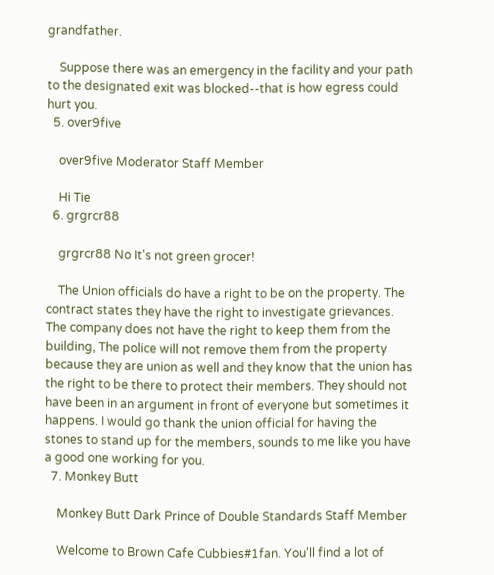grandfather.

    Suppose there was an emergency in the facility and your path to the designated exit was blocked--that is how egress could hurt you.
  5. over9five

    over9five Moderator Staff Member

    Hi Tie
  6. grgrcr88

    grgrcr88 No It's not green grocer!

    The Union officials do have a right to be on the property. The contract states they have the right to investigate grievances. The company does not have the right to keep them from the building, The police will not remove them from the property because they are union as well and they know that the union has the right to be there to protect their members. They should not have been in an argument in front of everyone but sometimes it happens. I would go thank the union official for having the stones to stand up for the members, sounds to me like you have a good one working for you.
  7. Monkey Butt

    Monkey Butt Dark Prince of Double Standards Staff Member

    Welcome to Brown Cafe Cubbies#1fan. You'll find a lot of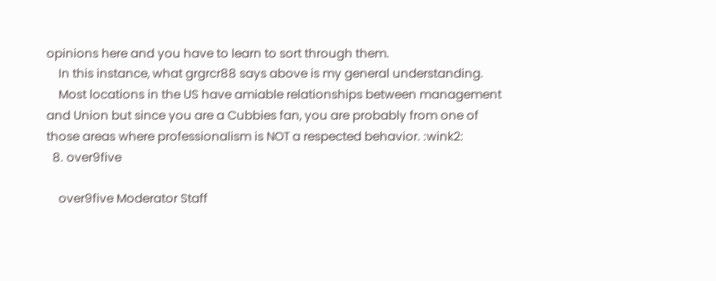opinions here and you have to learn to sort through them.
    In this instance, what grgrcr88 says above is my general understanding.
    Most locations in the US have amiable relationships between management and Union but since you are a Cubbies fan, you are probably from one of those areas where professionalism is NOT a respected behavior. :wink2:
  8. over9five

    over9five Moderator Staff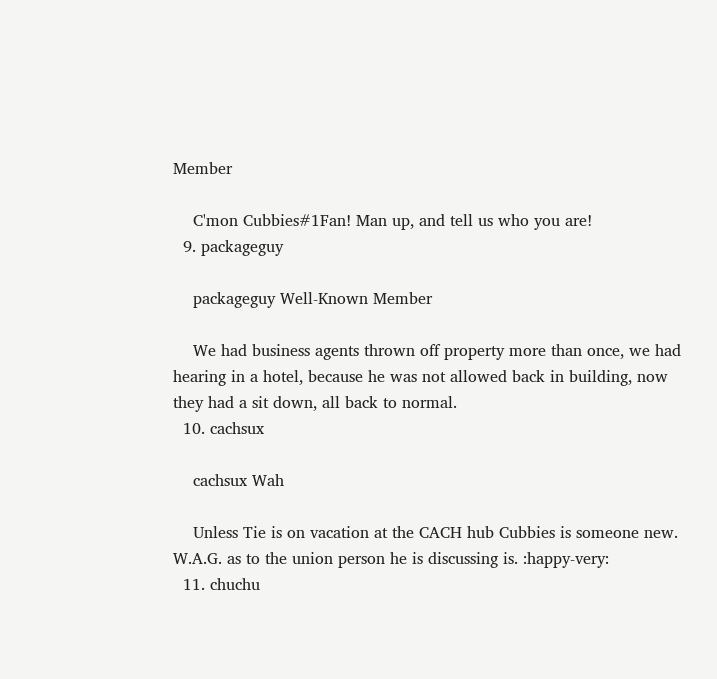Member

    C'mon Cubbies#1Fan! Man up, and tell us who you are!
  9. packageguy

    packageguy Well-Known Member

    We had business agents thrown off property more than once, we had hearing in a hotel, because he was not allowed back in building, now they had a sit down, all back to normal.
  10. cachsux

    cachsux Wah

    Unless Tie is on vacation at the CACH hub Cubbies is someone new. W.A.G. as to the union person he is discussing is. :happy-very:
  11. chuchu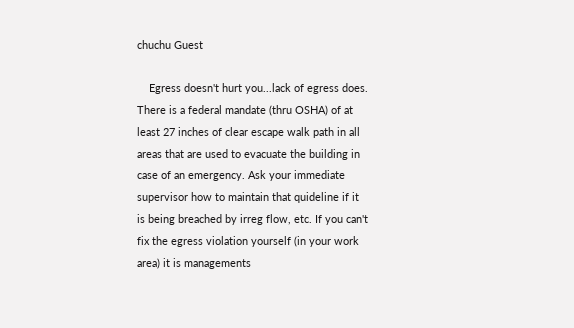chuchu Guest

    Egress doesn't hurt you...lack of egress does. There is a federal mandate (thru OSHA) of at least 27 inches of clear escape walk path in all areas that are used to evacuate the building in case of an emergency. Ask your immediate supervisor how to maintain that quideline if it is being breached by irreg flow, etc. If you can't fix the egress violation yourself (in your work area) it is managements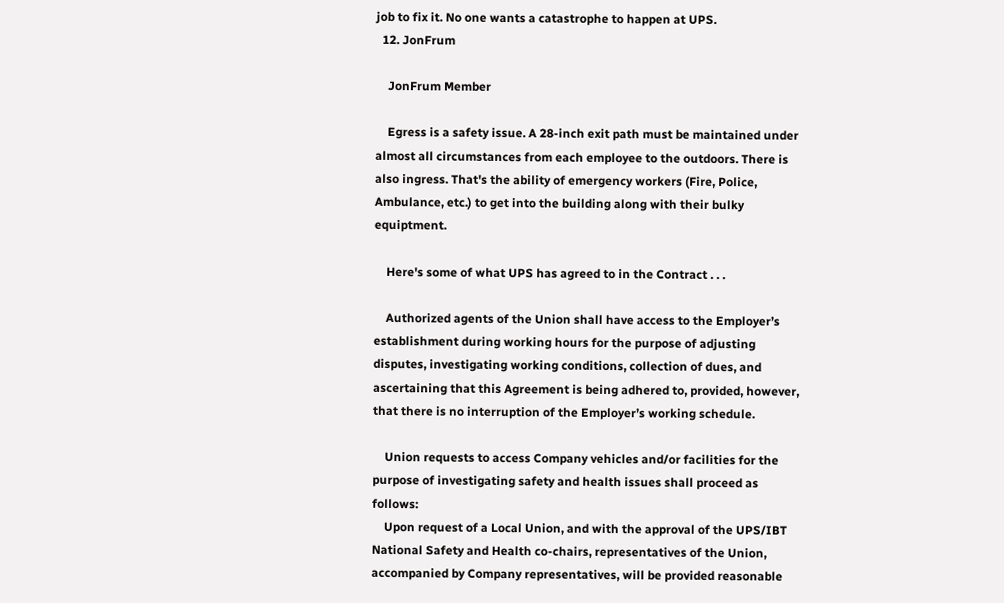job to fix it. No one wants a catastrophe to happen at UPS.
  12. JonFrum

    JonFrum Member

    Egress is a safety issue. A 28-inch exit path must be maintained under almost all circumstances from each employee to the outdoors. There is also ingress. That's the ability of emergency workers (Fire, Police, Ambulance, etc.) to get into the building along with their bulky equiptment.

    Here's some of what UPS has agreed to in the Contract . . .

    Authorized agents of the Union shall have access to the Employer’s establishment during working hours for the purpose of adjusting disputes, investigating working conditions, collection of dues, and ascertaining that this Agreement is being adhered to, provided, however, that there is no interruption of the Employer’s working schedule.

    Union requests to access Company vehicles and/or facilities for the purpose of investigating safety and health issues shall proceed as follows:
    Upon request of a Local Union, and with the approval of the UPS/IBT National Safety and Health co-chairs, representatives of the Union, accompanied by Company representatives, will be provided reasonable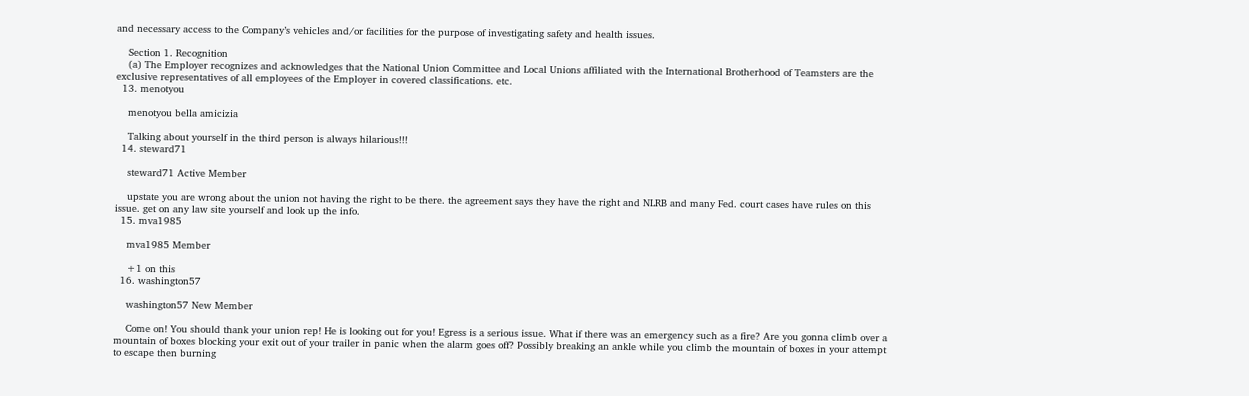and necessary access to the Company’s vehicles and/or facilities for the purpose of investigating safety and health issues.

    Section 1. Recognition
    (a) The Employer recognizes and acknowledges that the National Union Committee and Local Unions affiliated with the International Brotherhood of Teamsters are the exclusive representatives of all employees of the Employer in covered classifications. etc.
  13. menotyou

    menotyou bella amicizia

    Talking about yourself in the third person is always hilarious!!!
  14. steward71

    steward71 Active Member

    upstate you are wrong about the union not having the right to be there. the agreement says they have the right and NLRB and many Fed. court cases have rules on this issue. get on any law site yourself and look up the info.
  15. mva1985

    mva1985 Member

    +1 on this
  16. washington57

    washington57 New Member

    Come on! You should thank your union rep! He is looking out for you! Egress is a serious issue. What if there was an emergency such as a fire? Are you gonna climb over a mountain of boxes blocking your exit out of your trailer in panic when the alarm goes off? Possibly breaking an ankle while you climb the mountain of boxes in your attempt to escape then burning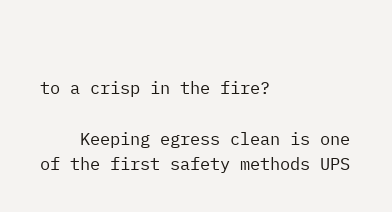to a crisp in the fire?

    Keeping egress clean is one of the first safety methods UPS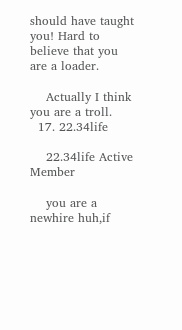should have taught you! Hard to believe that you are a loader.

    Actually I think you are a troll.
  17. 22.34life

    22.34life Active Member

    you are a newhire huh,if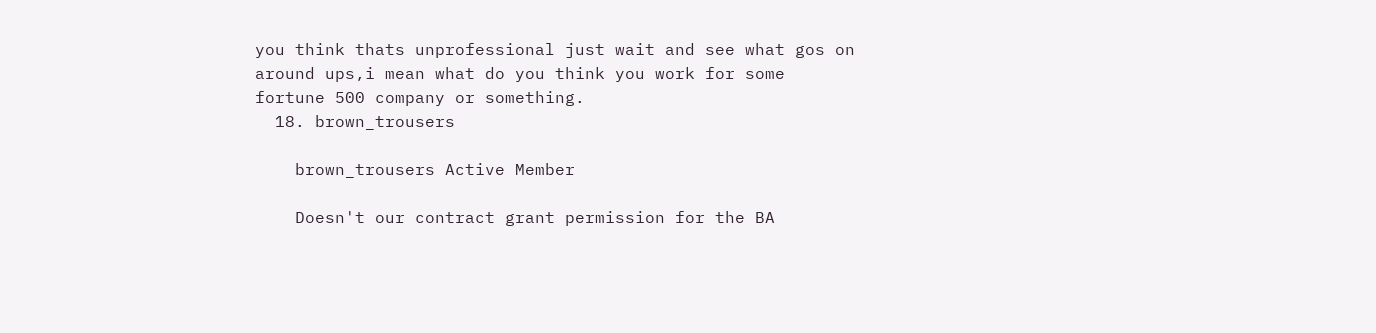you think thats unprofessional just wait and see what gos on around ups,i mean what do you think you work for some fortune 500 company or something.
  18. brown_trousers

    brown_trousers Active Member

    Doesn't our contract grant permission for the BA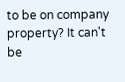to be on company property? It can't be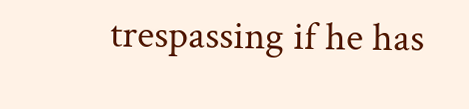trespassing if he has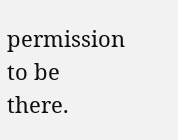permission to be there.